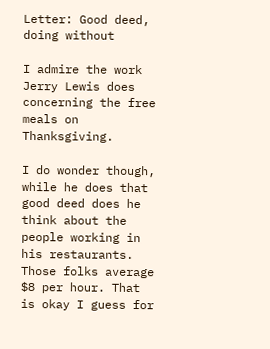Letter: Good deed, doing without

I admire the work Jerry Lewis does concerning the free meals on Thanksgiving.

I do wonder though, while he does that good deed does he think about the people working in his restaurants. Those folks average $8 per hour. That is okay I guess for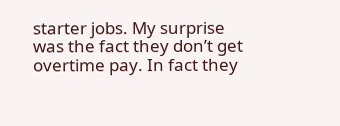starter jobs. My surprise was the fact they don’t get overtime pay. In fact they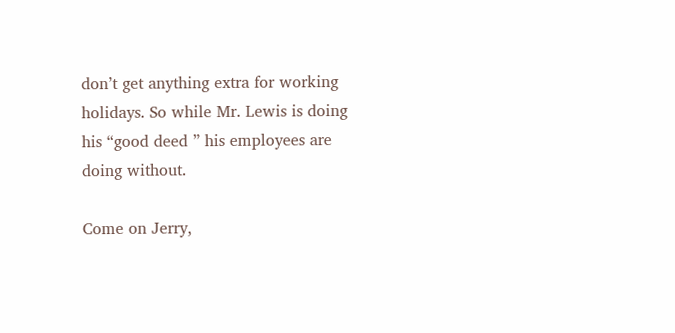don’t get anything extra for working holidays. So while Mr. Lewis is doing his “good deed ” his employees are doing without.

Come on Jerry,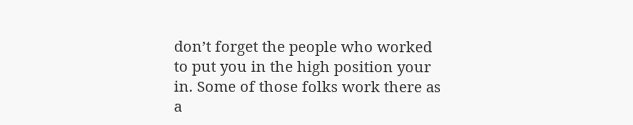don’t forget the people who worked to put you in the high position your in. Some of those folks work there as a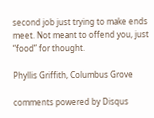second job just trying to make ends meet. Not meant to offend you, just “food” for thought.

Phyllis Griffith, Columbus Grove

comments powered by Disqus